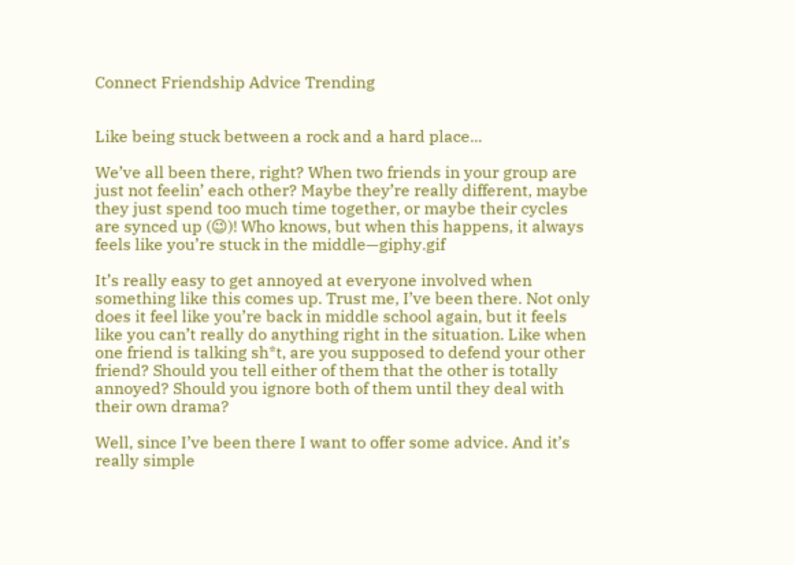Connect Friendship Advice Trending


Like being stuck between a rock and a hard place...

We’ve all been there, right? When two friends in your group are just not feelin’ each other? Maybe they’re really different, maybe they just spend too much time together, or maybe their cycles are synced up (😉)! Who knows, but when this happens, it always feels like you’re stuck in the middle—giphy.gif

It’s really easy to get annoyed at everyone involved when something like this comes up. Trust me, I’ve been there. Not only does it feel like you’re back in middle school again, but it feels like you can’t really do anything right in the situation. Like when one friend is talking sh*t, are you supposed to defend your other friend? Should you tell either of them that the other is totally annoyed? Should you ignore both of them until they deal with their own drama?

Well, since I’ve been there I want to offer some advice. And it’s really simple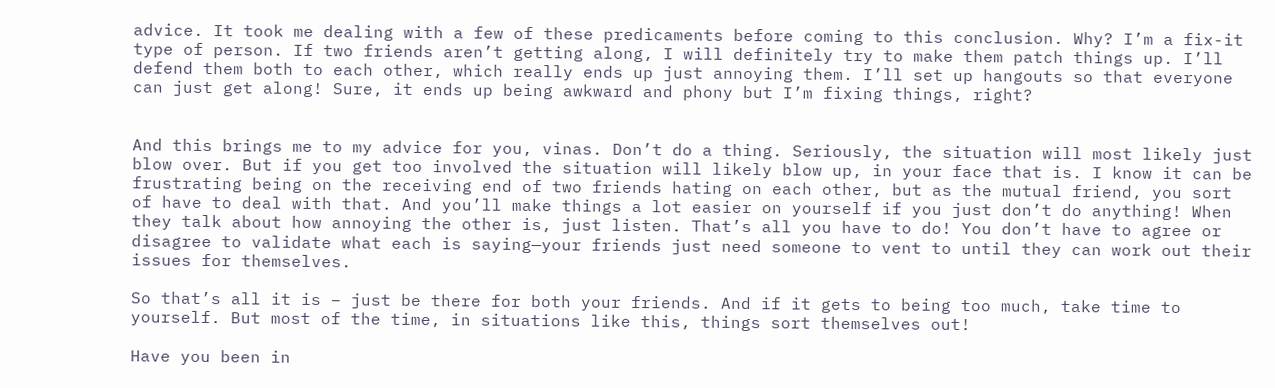advice. It took me dealing with a few of these predicaments before coming to this conclusion. Why? I’m a fix-it type of person. If two friends aren’t getting along, I will definitely try to make them patch things up. I’ll defend them both to each other, which really ends up just annoying them. I’ll set up hangouts so that everyone can just get along! Sure, it ends up being awkward and phony but I’m fixing things, right?


And this brings me to my advice for you, vinas. Don’t do a thing. Seriously, the situation will most likely just blow over. But if you get too involved the situation will likely blow up, in your face that is. I know it can be frustrating being on the receiving end of two friends hating on each other, but as the mutual friend, you sort of have to deal with that. And you’ll make things a lot easier on yourself if you just don’t do anything! When they talk about how annoying the other is, just listen. That’s all you have to do! You don’t have to agree or disagree to validate what each is saying—your friends just need someone to vent to until they can work out their issues for themselves.

So that’s all it is – just be there for both your friends. And if it gets to being too much, take time to yourself. But most of the time, in situations like this, things sort themselves out!

Have you been in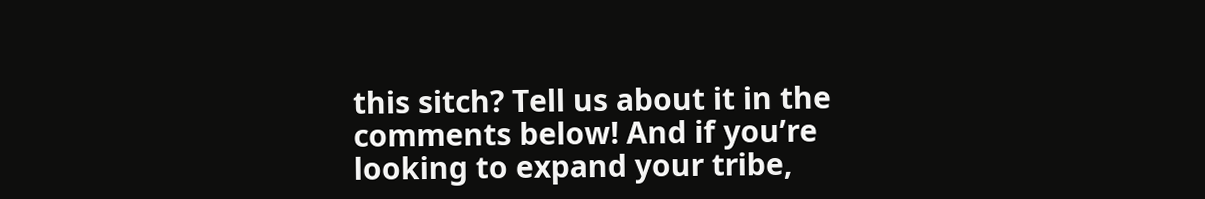this sitch? Tell us about it in the comments below! And if you’re looking to expand your tribe,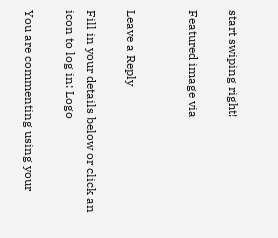start swiping right!

Featured image via


Leave a Reply

Fill in your details below or click an icon to log in: Logo

You are commenting using your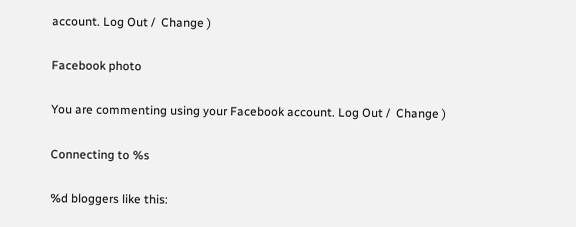account. Log Out /  Change )

Facebook photo

You are commenting using your Facebook account. Log Out /  Change )

Connecting to %s

%d bloggers like this: